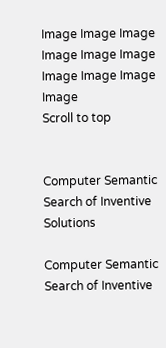Image Image Image Image Image Image Image Image Image Image
Scroll to top


Computer Semantic Search of Inventive Solutions

Computer Semantic Search of Inventive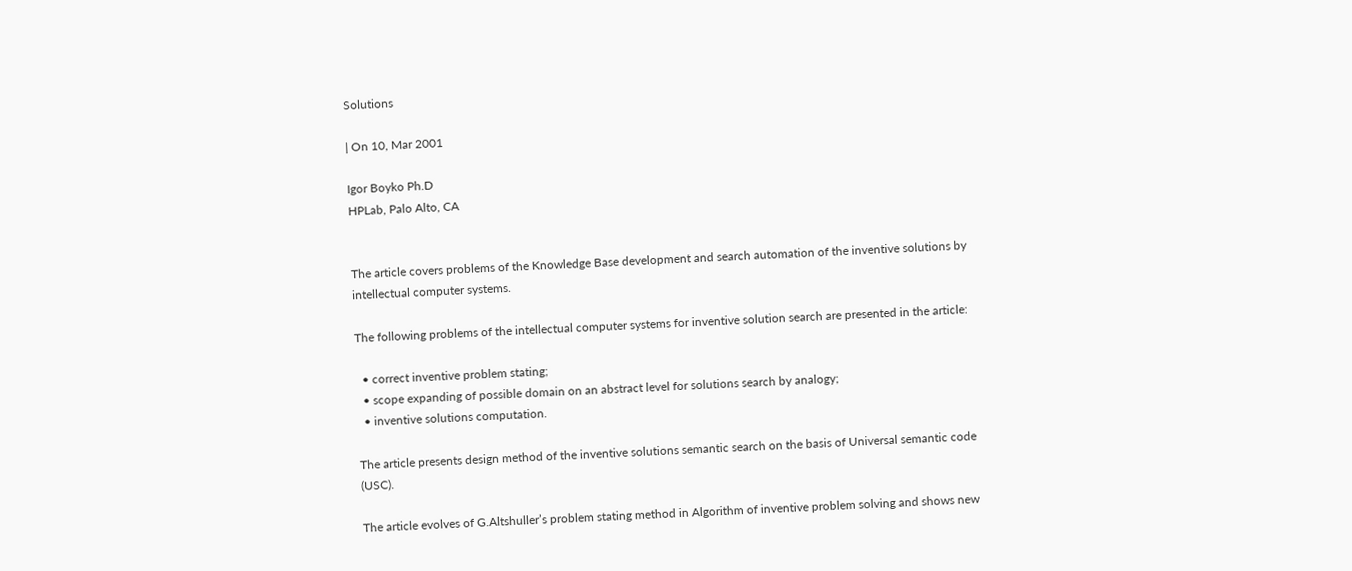Solutions

| On 10, Mar 2001

Igor Boyko Ph.D
HPLab, Palo Alto, CA


The article covers problems of the Knowledge Base development and search automation of the inventive solutions by intellectual computer systems.

The following problems of the intellectual computer systems for inventive solution search are presented in the article:

  • correct inventive problem stating;
  • scope expanding of possible domain on an abstract level for solutions search by analogy;
  • inventive solutions computation.

The article presents design method of the inventive solutions semantic search on the basis of Universal semantic code (USC).

The article evolves of G.Altshuller’s problem stating method in Algorithm of inventive problem solving and shows new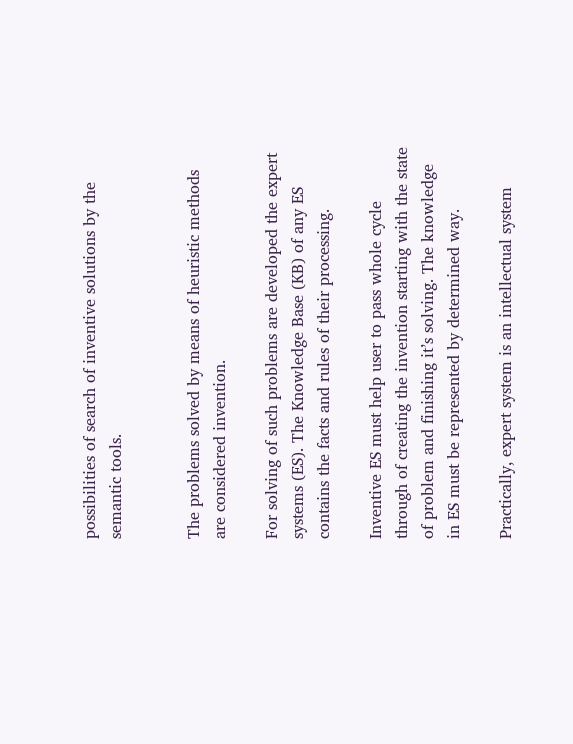possibilities of search of inventive solutions by the semantic tools.


The problems solved by means of heuristic methods are considered invention.

For solving of such problems are developed the expert systems (ES). The Knowledge Base (KB) of any ES contains the facts and rules of their processing.

Inventive ES must help user to pass whole cycle through of creating the invention starting with the state of problem and finishing it’s solving. The knowledge in ES must be represented by determined way.

Practically, expert system is an intellectual system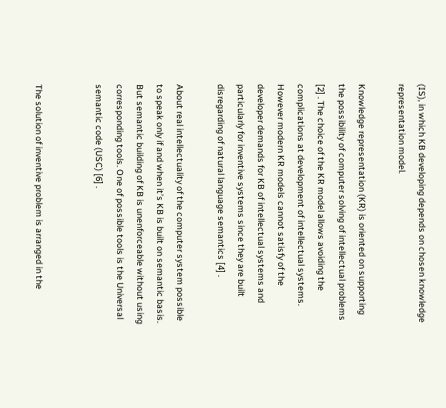(IS), in which KB developing depends on chosen knowledge representation model.

Knowledge representation (KR) is oriented on supporting the possibility of computer solving of intellectual problems [2] . The choice of the KR model allows avoiding the complications at development of intellectual systems. However modern KR models cannot satisfy of the developer demands for KB of intellectual systems and particularly for inventive systems since they are built disregarding of natural language semantics [4] .

About real intellectuality of the computer system possible to speak only if and when it’s KB is built on semantic basis. But semantic building of KB is unenforceable without using corresponding tools. One of possible tools is the Universal semantic code (USC) [6] .


The solution of inventive problem is arranged in the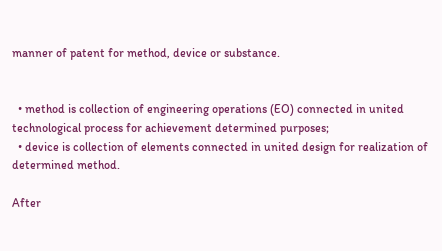manner of patent for method, device or substance.


  • method is collection of engineering operations (EO) connected in united technological process for achievement determined purposes;
  • device is collection of elements connected in united design for realization of determined method.

After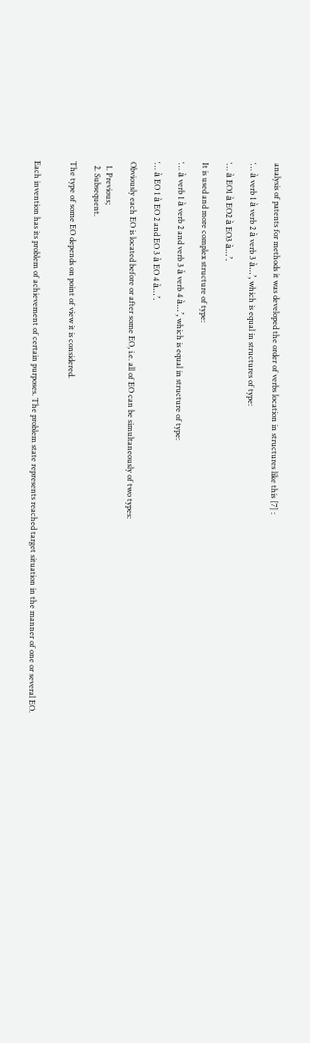analysis of patents for methods it was developed the order of verbs location in structures like this [7] :

‘… à verb 1 à verb 2 à verb 3 à…’, which is equal in structures of type:

‘… à EO1 à EO2 à EO3 à…’.

It is used and more complex structure of type:

‘… à verb 1 à verb 2 and verb 3 à verb 4 à…’, which is equal in structure of type:

‘… à EO 1 à EO 2 and EO 3 à EO 4 à…’.

Obviously each EO is located before or after some EO, i.e. all of EO can be simultaneously of two types:

  1. Previous;
  2. Subsequent.

The type of some EO depends on point of view it is considered.


Each invention has its problem of achievement of certain purposes. The problem state represents reached target situation in the manner of one or several EO.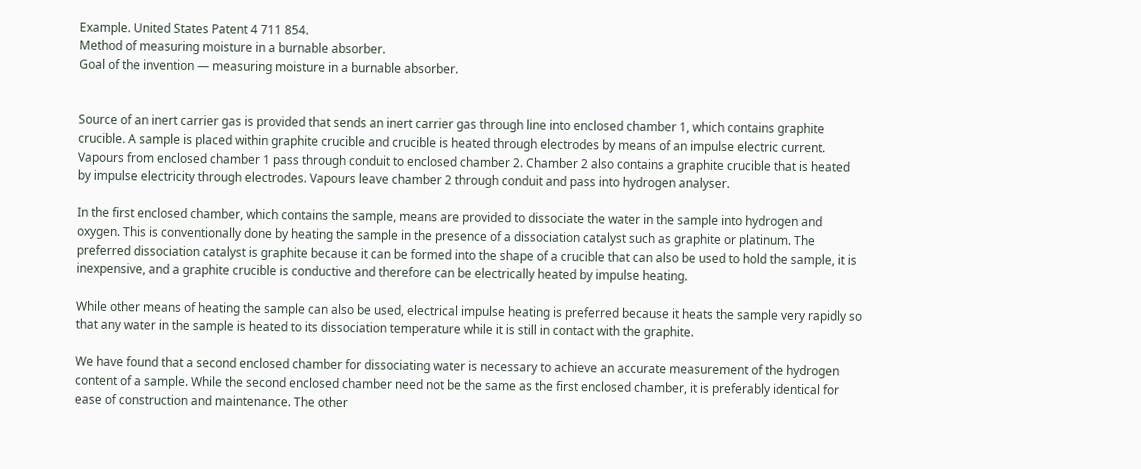Example. United States Patent 4 711 854.
Method of measuring moisture in a burnable absorber.
Goal of the invention — measuring moisture in a burnable absorber.


Source of an inert carrier gas is provided that sends an inert carrier gas through line into enclosed chamber 1, which contains graphite crucible. A sample is placed within graphite crucible and crucible is heated through electrodes by means of an impulse electric current. Vapours from enclosed chamber 1 pass through conduit to enclosed chamber 2. Chamber 2 also contains a graphite crucible that is heated by impulse electricity through electrodes. Vapours leave chamber 2 through conduit and pass into hydrogen analyser.

In the first enclosed chamber, which contains the sample, means are provided to dissociate the water in the sample into hydrogen and oxygen. This is conventionally done by heating the sample in the presence of a dissociation catalyst such as graphite or platinum. The preferred dissociation catalyst is graphite because it can be formed into the shape of a crucible that can also be used to hold the sample, it is inexpensive, and a graphite crucible is conductive and therefore can be electrically heated by impulse heating.

While other means of heating the sample can also be used, electrical impulse heating is preferred because it heats the sample very rapidly so that any water in the sample is heated to its dissociation temperature while it is still in contact with the graphite.

We have found that a second enclosed chamber for dissociating water is necessary to achieve an accurate measurement of the hydrogen content of a sample. While the second enclosed chamber need not be the same as the first enclosed chamber, it is preferably identical for ease of construction and maintenance. The other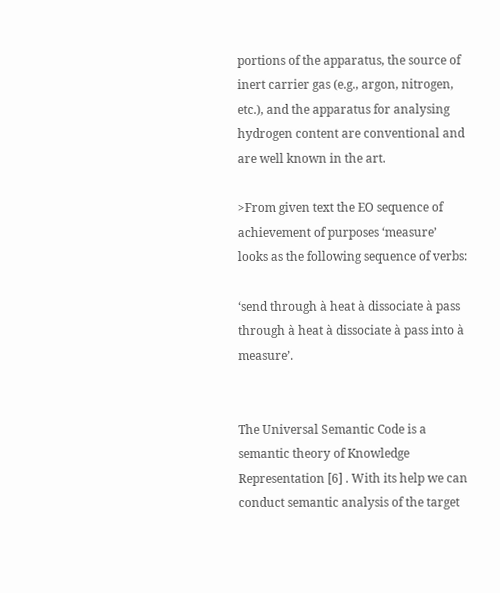portions of the apparatus, the source of inert carrier gas (e.g., argon, nitrogen, etc.), and the apparatus for analysing hydrogen content are conventional and are well known in the art.

>From given text the EO sequence of achievement of purposes ‘measure’ looks as the following sequence of verbs:

‘send through à heat à dissociate à pass through à heat à dissociate à pass into à measure’.


The Universal Semantic Code is a semantic theory of Knowledge Representation [6] . With its help we can conduct semantic analysis of the target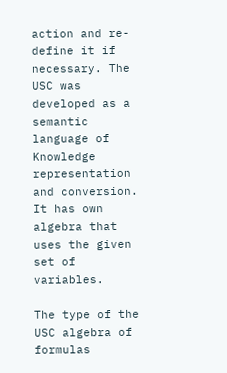action and re-define it if necessary. The USC was developed as a semantic language of Knowledge representation and conversion. It has own algebra that uses the given set of variables.

The type of the USC algebra of formulas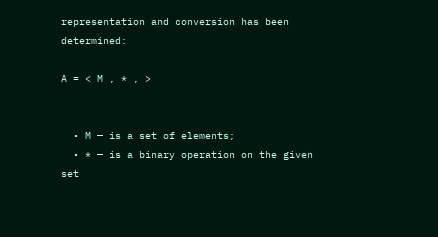representation and conversion has been determined:

A = < M , * , >


  • M — is a set of elements;
  • * — is a binary operation on the given set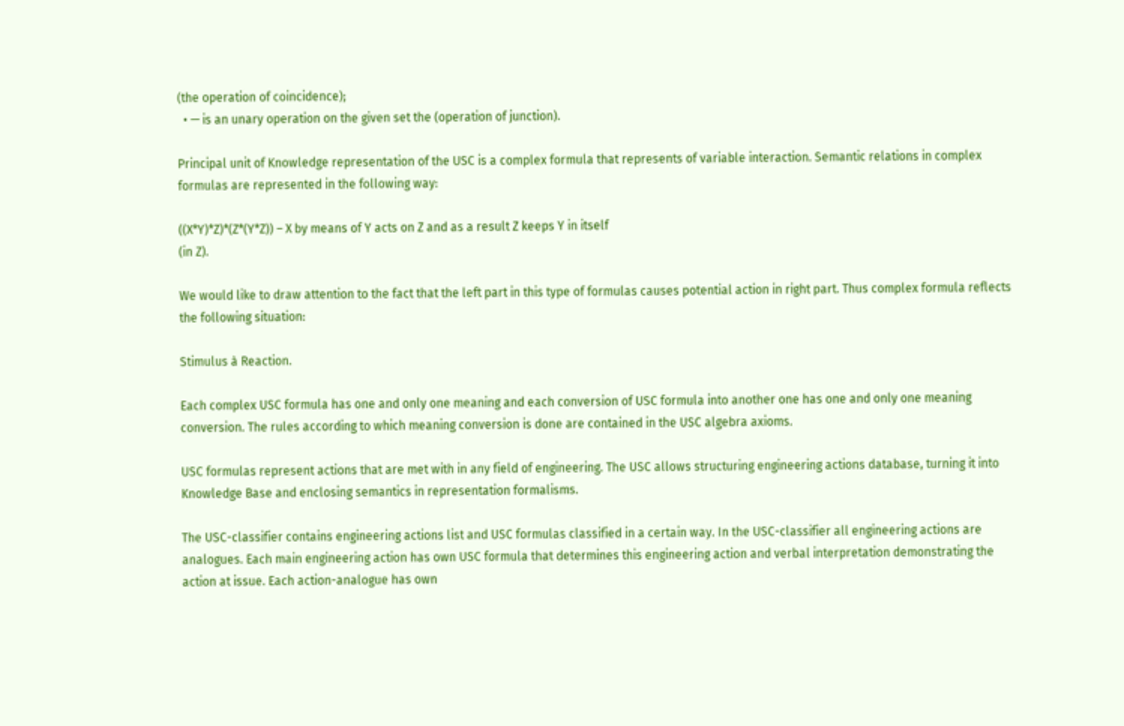(the operation of coincidence);
  • — is an unary operation on the given set the (operation of junction).

Principal unit of Knowledge representation of the USC is a complex formula that represents of variable interaction. Semantic relations in complex formulas are represented in the following way:

((X*Y)*Z)*(Z*(Y*Z)) – X by means of Y acts on Z and as a result Z keeps Y in itself
(in Z).

We would like to draw attention to the fact that the left part in this type of formulas causes potential action in right part. Thus complex formula reflects the following situation:

Stimulus à Reaction.

Each complex USC formula has one and only one meaning and each conversion of USC formula into another one has one and only one meaning conversion. The rules according to which meaning conversion is done are contained in the USC algebra axioms.

USC formulas represent actions that are met with in any field of engineering. The USC allows structuring engineering actions database, turning it into Knowledge Base and enclosing semantics in representation formalisms.

The USC-classifier contains engineering actions list and USC formulas classified in a certain way. In the USC-classifier all engineering actions are analogues. Each main engineering action has own USC formula that determines this engineering action and verbal interpretation demonstrating the action at issue. Each action-analogue has own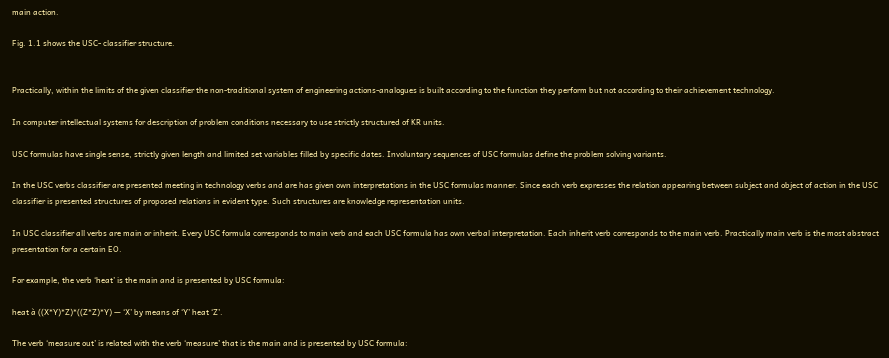main action.

Fig. 1.1 shows the USC- classifier structure.


Practically, within the limits of the given classifier the non-traditional system of engineering actions-analogues is built according to the function they perform but not according to their achievement technology.

In computer intellectual systems for description of problem conditions necessary to use strictly structured of KR units.

USC formulas have single sense, strictly given length and limited set variables filled by specific dates. Involuntary sequences of USC formulas define the problem solving variants.

In the USC verbs classifier are presented meeting in technology verbs and are has given own interpretations in the USC formulas manner. Since each verb expresses the relation appearing between subject and object of action in the USC classifier is presented structures of proposed relations in evident type. Such structures are knowledge representation units.

In USC classifier all verbs are main or inherit. Every USC formula corresponds to main verb and each USC formula has own verbal interpretation. Each inherit verb corresponds to the main verb. Practically main verb is the most abstract presentation for a certain EO.

For example, the verb ‘heat’ is the main and is presented by USC formula:

heat à ((X*Y)*Z)*((Z*Z)*Y) — ‘X’ by means of ‘Y’ heat ‘Z’.

The verb ‘measure out’ is related with the verb ‘measure’ that is the main and is presented by USC formula: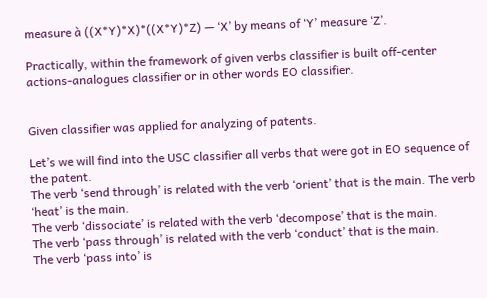measure à ((X*Y)*X)*((X*Y)*Z) — ‘X’ by means of ‘Y’ measure ‘Z’.

Practically, within the framework of given verbs classifier is built off-center actions-analogues classifier or in other words EO classifier.


Given classifier was applied for analyzing of patents.

Let’s we will find into the USC classifier all verbs that were got in EO sequence of the patent.
The verb ‘send through’ is related with the verb ‘orient’ that is the main. The verb ‘heat’ is the main.
The verb ‘dissociate’ is related with the verb ‘decompose’ that is the main.
The verb ‘pass through’ is related with the verb ‘conduct’ that is the main.
The verb ‘pass into’ is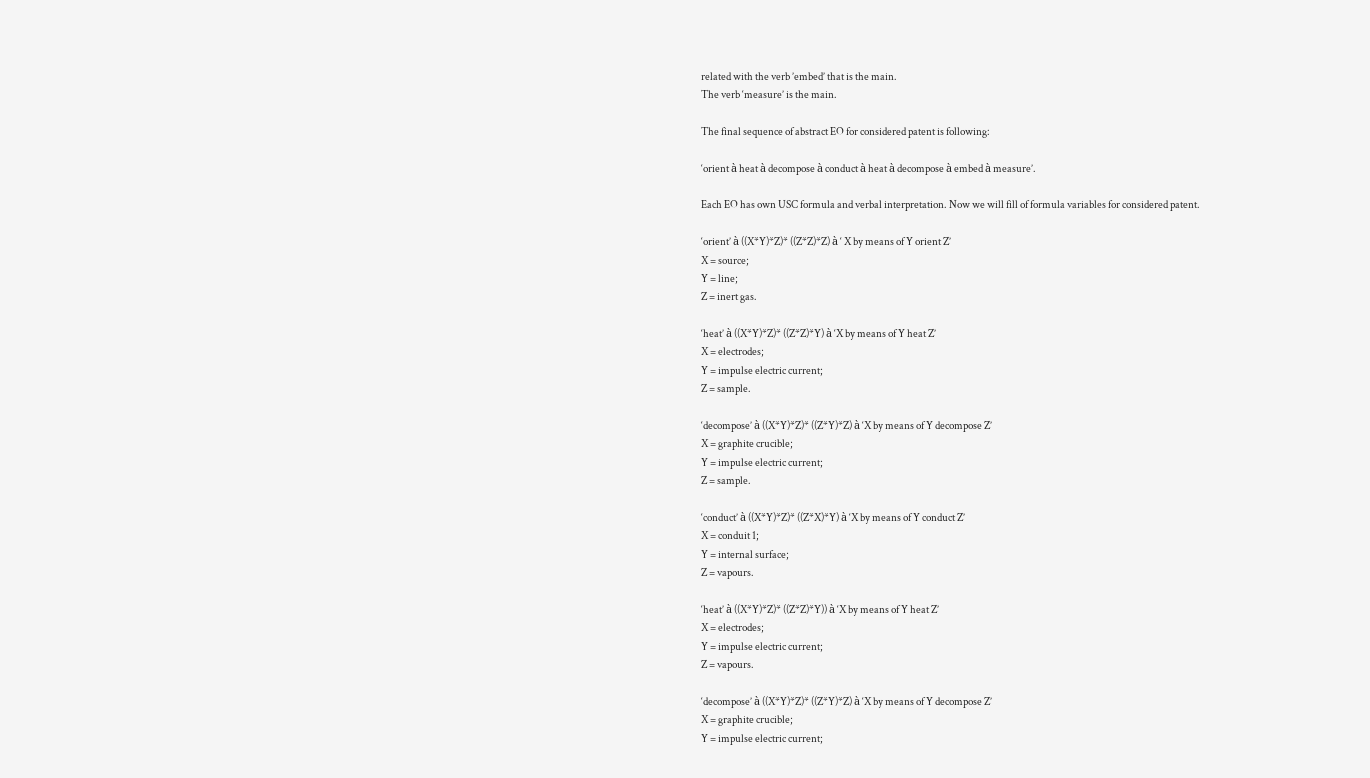related with the verb ’embed’ that is the main.
The verb ‘measure’ is the main.

The final sequence of abstract EO for considered patent is following:

‘orient à heat à decompose à conduct à heat à decompose à embed à measure’.

Each EO has own USC formula and verbal interpretation. Now we will fill of formula variables for considered patent.

‘orient’ à ((X*Y)*Z)* ((Z*Z)*Z) à ‘ X by means of Y orient Z’
X = source;
Y = line;
Z = inert gas.

‘heat’ à ((X*Y)*Z)* ((Z*Z)*Y) à ‘X by means of Y heat Z’
X = electrodes;
Y = impulse electric current;
Z = sample.

‘decompose’ à ((X*Y)*Z)* ((Z*Y)*Z) à ‘X by means of Y decompose Z’
X = graphite crucible;
Y = impulse electric current;
Z = sample.

‘conduct’ à ((X*Y)*Z)* ((Z*X)*Y) à ‘X by means of Y conduct Z’
X = conduit 1;
Y = internal surface;
Z = vapours.

‘heat’ à ((X*Y)*Z)* ((Z*Z)*Y)) à ‘X by means of Y heat Z’
X = electrodes;
Y = impulse electric current;
Z = vapours.

‘decompose’ à ((X*Y)*Z)* ((Z*Y)*Z) à ‘X by means of Y decompose Z’
X = graphite crucible;
Y = impulse electric current;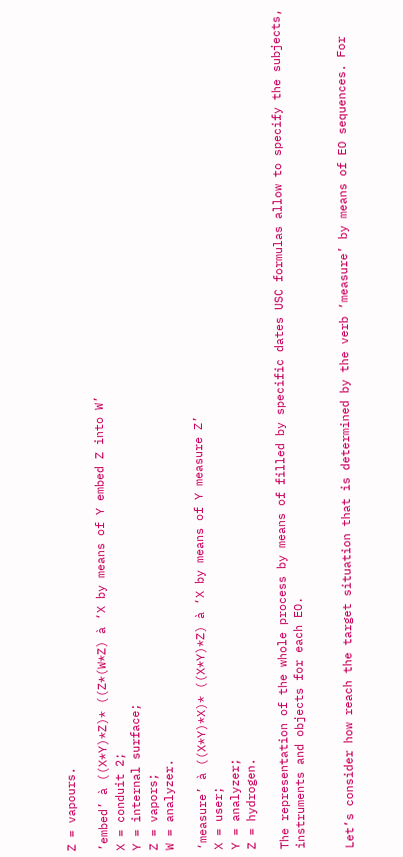Z = vapours.

’embed’ à ((X*Y)*Z)* ((Z*(W*Z) à ‘X by means of Y embed Z into W’
X = conduit 2;
Y = internal surface;
Z = vapors;
W = analyzer.

‘measure’ à ((X*Y)*X)* ((X*Y)*Z) à ‘X by means of Y measure Z’
X = user;
Y = analyzer;
Z = hydrogen.

The representation of the whole process by means of filled by specific dates USC formulas allow to specify the subjects, instruments and objects for each EO.


Let’s consider how reach the target situation that is determined by the verb ‘measure’ by means of EO sequences. For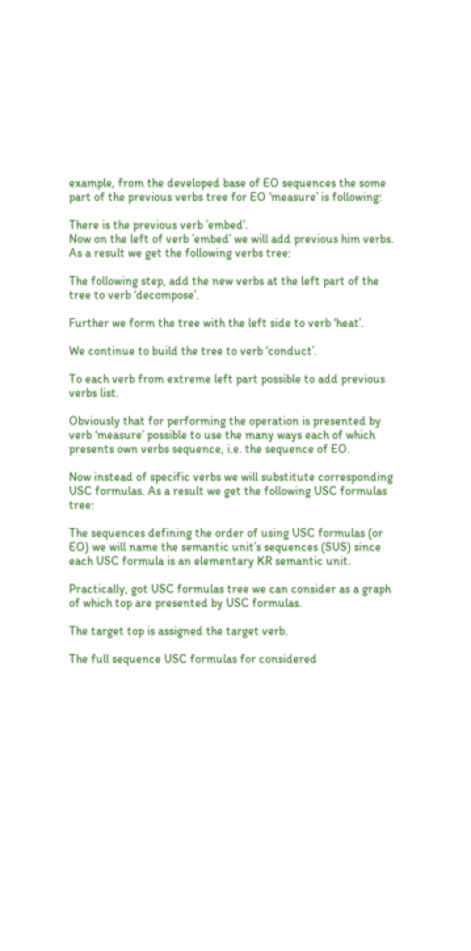example, from the developed base of EO sequences the some part of the previous verbs tree for EO ‘measure’ is following:

There is the previous verb ’embed’.
Now on the left of verb ’embed’ we will add previous him verbs. As a result we get the following verbs tree:

The following step, add the new verbs at the left part of the tree to verb ‘decompose’.

Further we form the tree with the left side to verb ‘heat’.

We continue to build the tree to verb ‘conduct’.

To each verb from extreme left part possible to add previous verbs list.

Obviously that for performing the operation is presented by verb ‘measure’ possible to use the many ways each of which presents own verbs sequence, i.e. the sequence of EO.

Now instead of specific verbs we will substitute corresponding USC formulas. As a result we get the following USC formulas tree:

The sequences defining the order of using USC formulas (or EO) we will name the semantic unit’s sequences (SUS) since each USC formula is an elementary KR semantic unit.

Practically, got USC formulas tree we can consider as a graph of which top are presented by USC formulas.

The target top is assigned the target verb.

The full sequence USC formulas for considered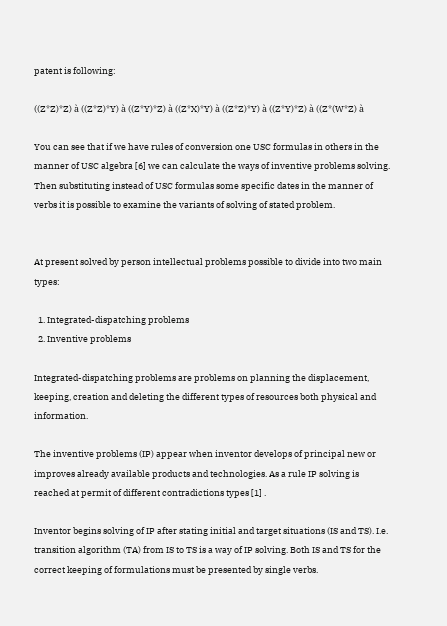patent is following:

((Z*Z)*Z) à ((Z*Z)*Y) à ((Z*Y)*Z) à ((Z*X)*Y) à ((Z*Z)*Y) à ((Z*Y)*Z) à ((Z*(W*Z) à

You can see that if we have rules of conversion one USC formulas in others in the manner of USC algebra [6] we can calculate the ways of inventive problems solving. Then substituting instead of USC formulas some specific dates in the manner of verbs it is possible to examine the variants of solving of stated problem.


At present solved by person intellectual problems possible to divide into two main types:

  1. Integrated-dispatching problems
  2. Inventive problems

Integrated-dispatching problems are problems on planning the displacement, keeping, creation and deleting the different types of resources both physical and information.

The inventive problems (IP) appear when inventor develops of principal new or improves already available products and technologies. As a rule IP solving is reached at permit of different contradictions types [1] .

Inventor begins solving of IP after stating initial and target situations (IS and TS). I.e. transition algorithm (TA) from IS to TS is a way of IP solving. Both IS and TS for the correct keeping of formulations must be presented by single verbs.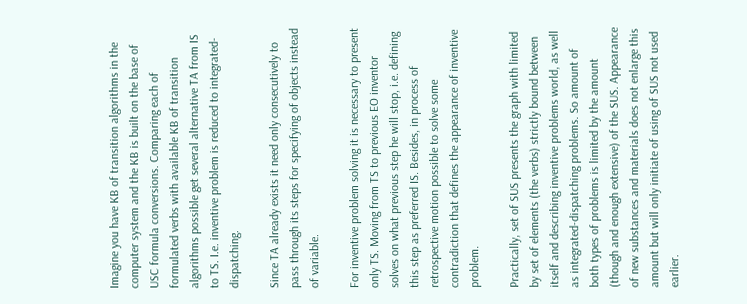Imagine you have KB of transition algorithms in the computer system and the KB is built on the base of USC formula conversions. Comparing each of formulated verbs with available KB of transition algorithms possible get several alternative TA from IS to TS. I.e. inventive problem is reduced to integrated-dispatching.

Since TA already exists it need only consecutively to pass through its steps for specifying of objects instead of variable.

For inventive problem solving it is necessary to present only TS. Moving from TS to previous EO inventor solves on what previous step he will stop, i.e. defining this step as preferred IS. Besides, in process of retrospective motion possible to solve some contradiction that defines the appearance of inventive problem.

Practically, set of SUS presents the graph with limited by set of elements (the verbs) strictly bound between itself and describing inventive problems world, as well as integrated-dispatching problems. So amount of both types of problems is limited by the amount (though and enough extensive) of the SUS. Appearance of new substances and materials does not enlarge this amount but will only initiate of using of SUS not used earlier.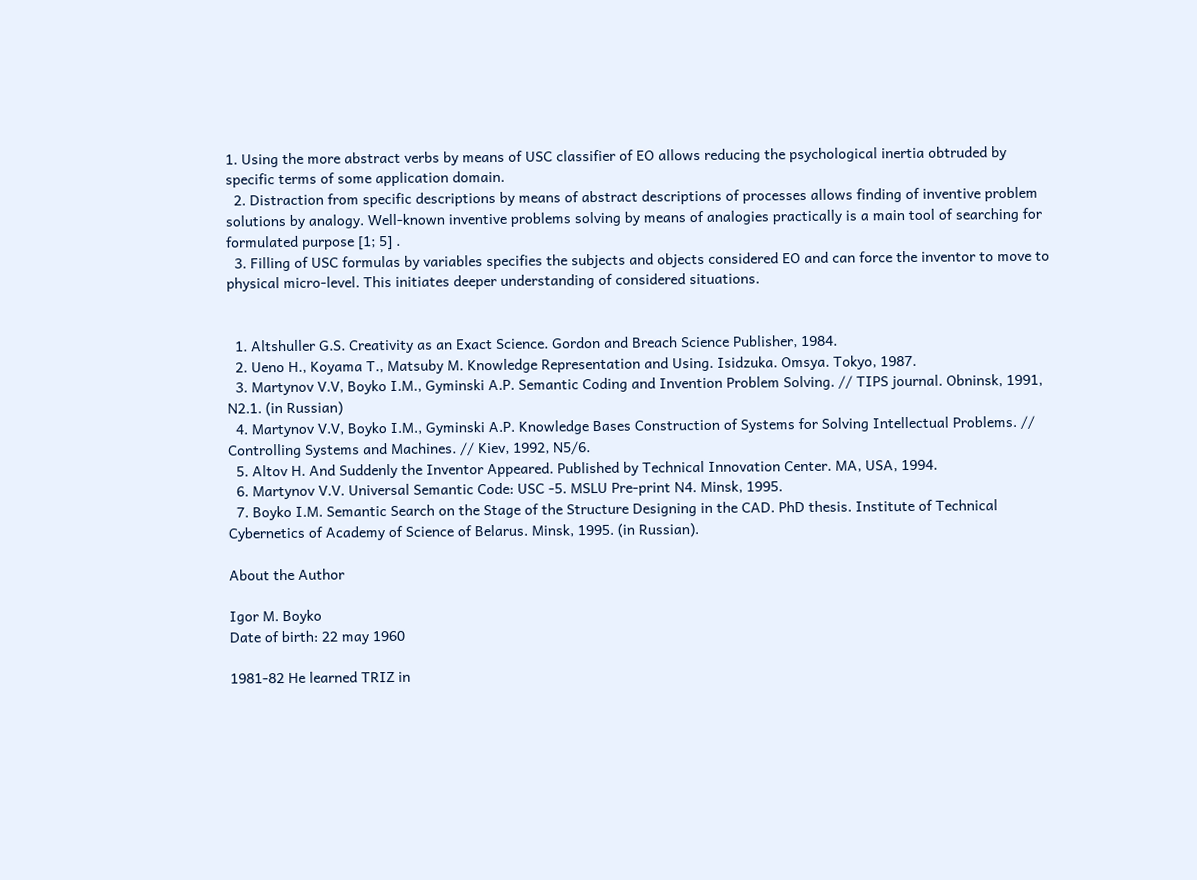1. Using the more abstract verbs by means of USC classifier of EO allows reducing the psychological inertia obtruded by specific terms of some application domain.
  2. Distraction from specific descriptions by means of abstract descriptions of processes allows finding of inventive problem solutions by analogy. Well-known inventive problems solving by means of analogies practically is a main tool of searching for formulated purpose [1; 5] .
  3. Filling of USC formulas by variables specifies the subjects and objects considered EO and can force the inventor to move to physical micro-level. This initiates deeper understanding of considered situations.


  1. Altshuller G.S. Creativity as an Exact Science. Gordon and Breach Science Publisher, 1984.
  2. Ueno H., Koyama T., Matsuby M. Knowledge Representation and Using. Isidzuka. Omsya. Tokyo, 1987.
  3. Martynov V.V, Boyko I.M., Gyminski A.P. Semantic Coding and Invention Problem Solving. // TIPS journal. Obninsk, 1991, N2.1. (in Russian)
  4. Martynov V.V, Boyko I.M., Gyminski A.P. Knowledge Bases Construction of Systems for Solving Intellectual Problems. // Controlling Systems and Machines. // Kiev, 1992, N5/6.
  5. Altov H. And Suddenly the Inventor Appeared. Published by Technical Innovation Center. MA, USA, 1994.
  6. Martynov V.V. Universal Semantic Code: USC -5. MSLU Pre-print N4. Minsk, 1995.
  7. Boyko I.M. Semantic Search on the Stage of the Structure Designing in the CAD. PhD thesis. Institute of Technical Cybernetics of Academy of Science of Belarus. Minsk, 1995. (in Russian).

About the Author

Igor M. Boyko
Date of birth: 22 may 1960

1981-82 He learned TRIZ in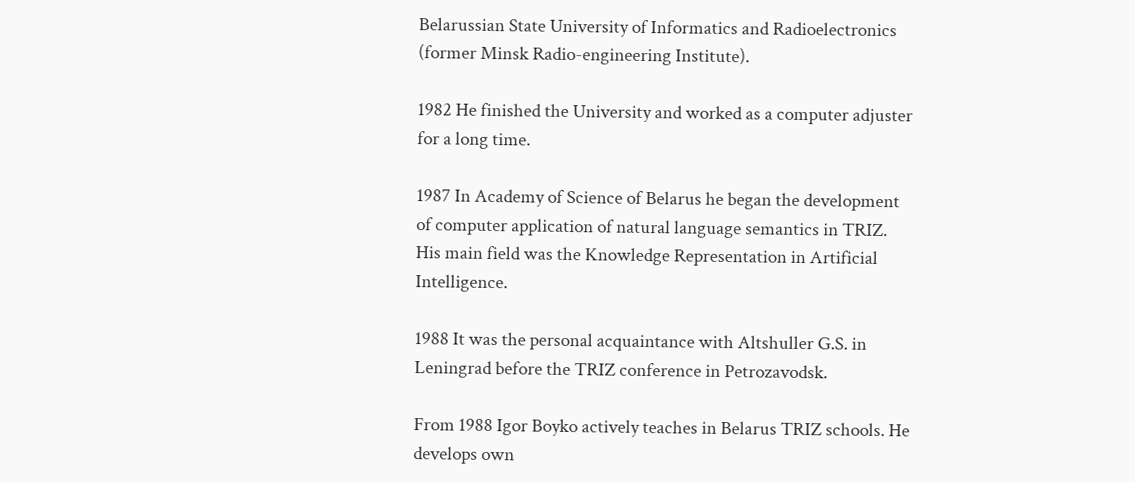Belarussian State University of Informatics and Radioelectronics (former Minsk Radio-engineering Institute).

1982 He finished the University and worked as a computer adjuster for a long time.

1987 In Academy of Science of Belarus he began the development of computer application of natural language semantics in TRIZ. His main field was the Knowledge Representation in Artificial Intelligence.

1988 It was the personal acquaintance with Altshuller G.S. in Leningrad before the TRIZ conference in Petrozavodsk.

From 1988 Igor Boyko actively teaches in Belarus TRIZ schools. He develops own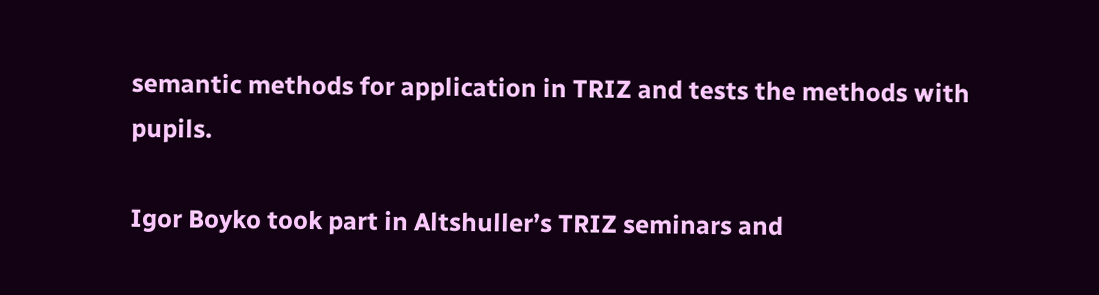semantic methods for application in TRIZ and tests the methods with pupils.

Igor Boyko took part in Altshuller’s TRIZ seminars and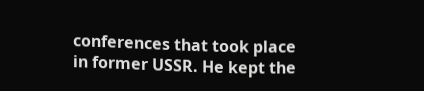conferences that took place in former USSR. He kept the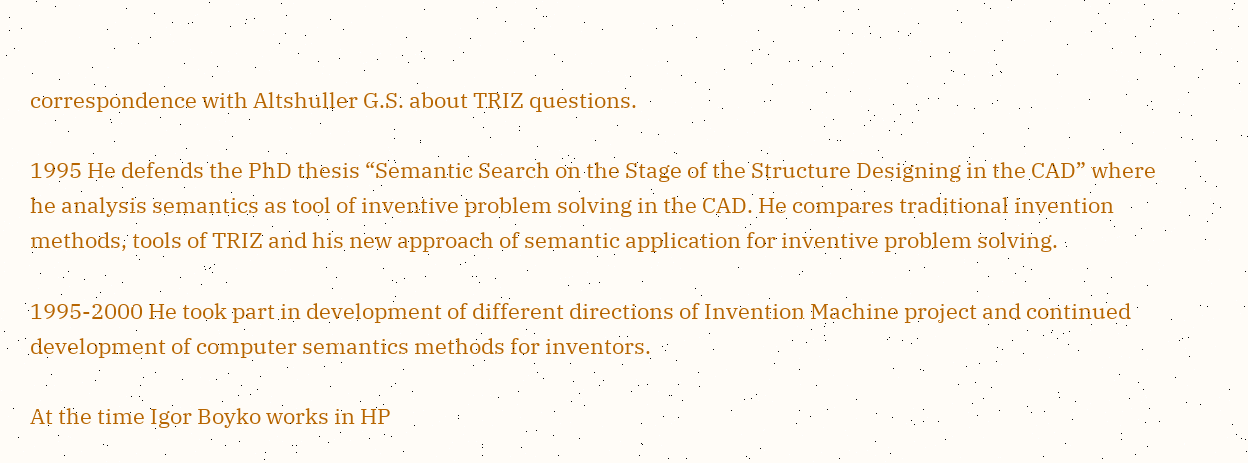correspondence with Altshuller G.S. about TRIZ questions.

1995 He defends the PhD thesis “Semantic Search on the Stage of the Structure Designing in the CAD” where he analysis semantics as tool of inventive problem solving in the CAD. He compares traditional invention methods, tools of TRIZ and his new approach of semantic application for inventive problem solving.

1995-2000 He took part in development of different directions of Invention Machine project and continued development of computer semantics methods for inventors.

At the time Igor Boyko works in HP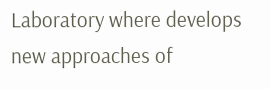Laboratory where develops new approaches of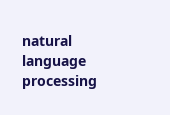natural language processing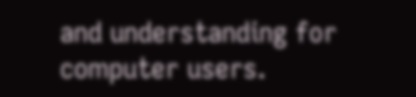and understanding for computer users.